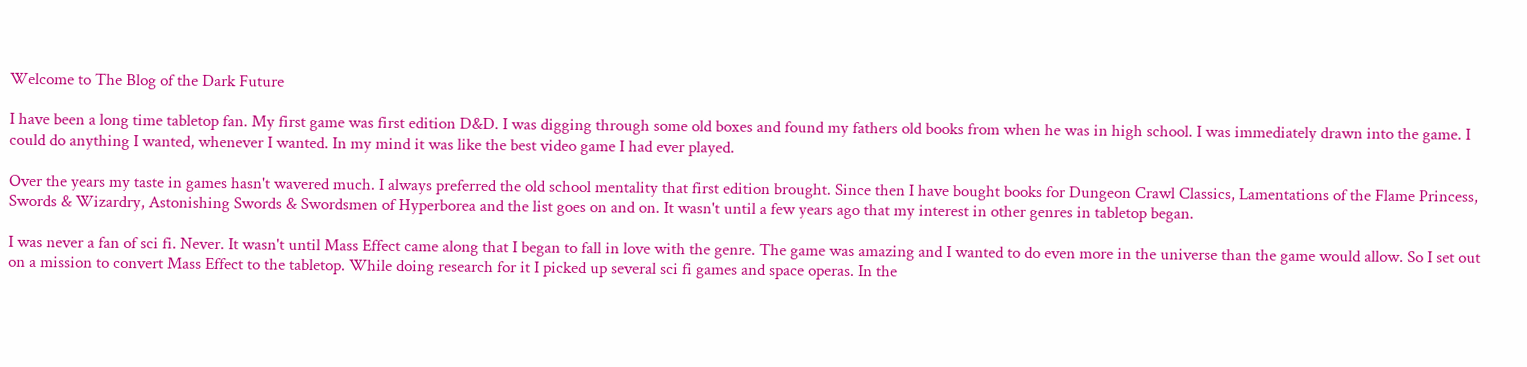Welcome to The Blog of the Dark Future

I have been a long time tabletop fan. My first game was first edition D&D. I was digging through some old boxes and found my fathers old books from when he was in high school. I was immediately drawn into the game. I could do anything I wanted, whenever I wanted. In my mind it was like the best video game I had ever played.

Over the years my taste in games hasn't wavered much. I always preferred the old school mentality that first edition brought. Since then I have bought books for Dungeon Crawl Classics, Lamentations of the Flame Princess, Swords & Wizardry, Astonishing Swords & Swordsmen of Hyperborea and the list goes on and on. It wasn't until a few years ago that my interest in other genres in tabletop began.

I was never a fan of sci fi. Never. It wasn't until Mass Effect came along that I began to fall in love with the genre. The game was amazing and I wanted to do even more in the universe than the game would allow. So I set out on a mission to convert Mass Effect to the tabletop. While doing research for it I picked up several sci fi games and space operas. In the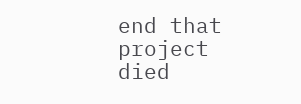end that project died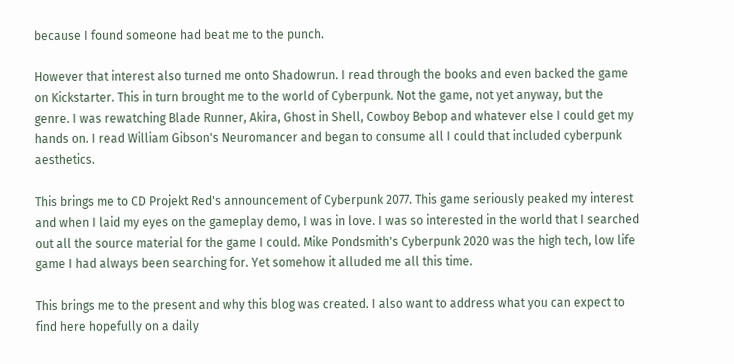because I found someone had beat me to the punch.

However that interest also turned me onto Shadowrun. I read through the books and even backed the game on Kickstarter. This in turn brought me to the world of Cyberpunk. Not the game, not yet anyway, but the genre. I was rewatching Blade Runner, Akira, Ghost in Shell, Cowboy Bebop and whatever else I could get my hands on. I read William Gibson's Neuromancer and began to consume all I could that included cyberpunk aesthetics.

This brings me to CD Projekt Red's announcement of Cyberpunk 2077. This game seriously peaked my interest and when I laid my eyes on the gameplay demo, I was in love. I was so interested in the world that I searched out all the source material for the game I could. Mike Pondsmith's Cyberpunk 2020 was the high tech, low life game I had always been searching for. Yet somehow it alluded me all this time.

This brings me to the present and why this blog was created. I also want to address what you can expect to find here hopefully on a daily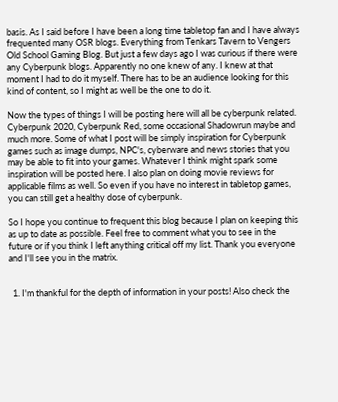basis. As I said before I have been a long time tabletop fan and I have always frequented many OSR blogs. Everything from Tenkars Tavern to Vengers Old School Gaming Blog. But just a few days ago I was curious if there were any Cyberpunk blogs. Apparently no one knew of any. I knew at that moment I had to do it myself. There has to be an audience looking for this kind of content, so I might as well be the one to do it.

Now the types of things I will be posting here will all be cyberpunk related. Cyberpunk 2020, Cyberpunk Red, some occasional Shadowrun maybe and much more. Some of what I post will be simply inspiration for Cyberpunk games such as image dumps, NPC's, cyberware and news stories that you may be able to fit into your games. Whatever I think might spark some inspiration will be posted here. I also plan on doing movie reviews for applicable films as well. So even if you have no interest in tabletop games, you can still get a healthy dose of cyberpunk.

So I hope you continue to frequent this blog because I plan on keeping this as up to date as possible. Feel free to comment what you to see in the future or if you think I left anything critical off my list. Thank you everyone and I'll see you in the matrix.


  1. I'm thankful for the depth of information in your posts! Also check the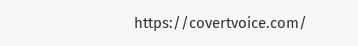https://covertvoice.com/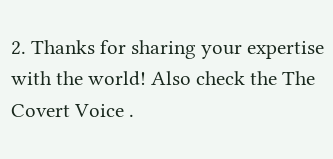2. Thanks for sharing your expertise with the world! Also check the The Covert Voice .